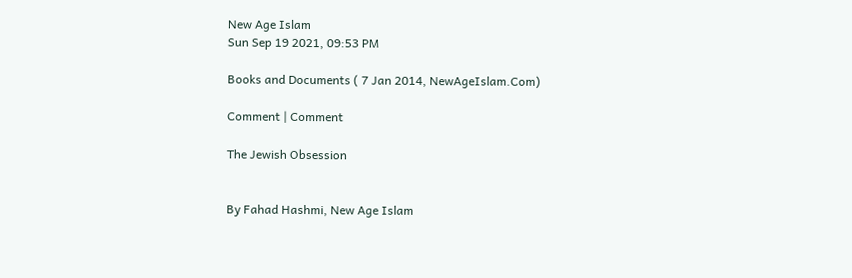New Age Islam
Sun Sep 19 2021, 09:53 PM

Books and Documents ( 7 Jan 2014, NewAgeIslam.Com)

Comment | Comment

The Jewish Obsession


By Fahad Hashmi, New Age Islam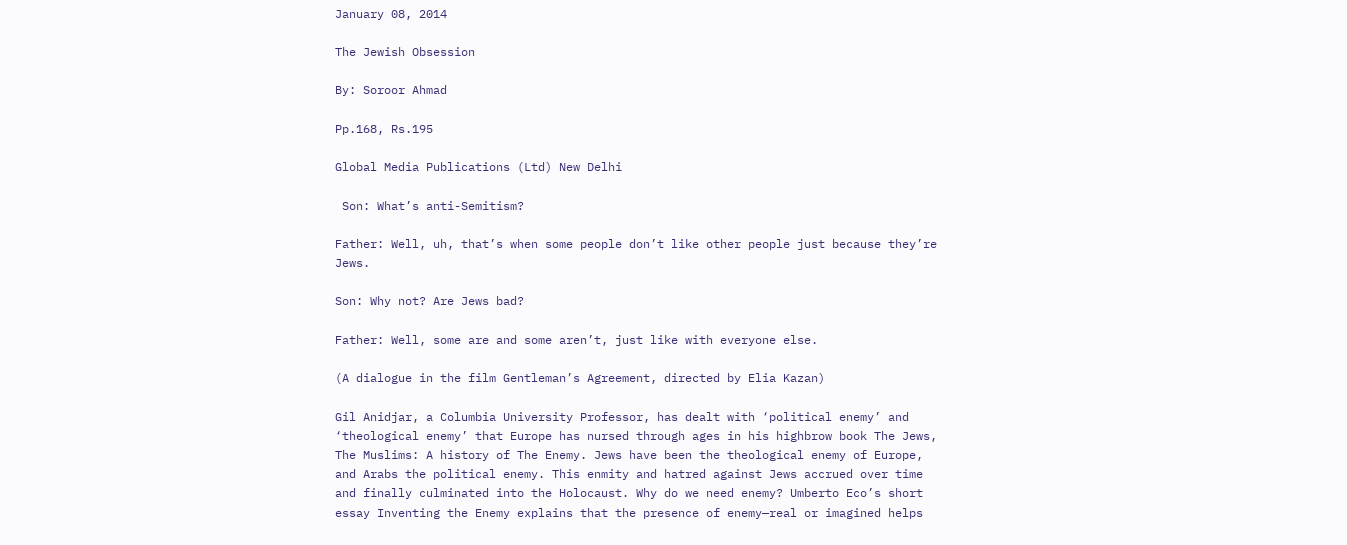January 08, 2014

The Jewish Obsession

By: Soroor Ahmad

Pp.168, Rs.195

Global Media Publications (Ltd) New Delhi

 Son: What’s anti-Semitism?

Father: Well, uh, that’s when some people don’t like other people just because they’re Jews.

Son: Why not? Are Jews bad?

Father: Well, some are and some aren’t, just like with everyone else.

(A dialogue in the film Gentleman’s Agreement, directed by Elia Kazan)

Gil Anidjar, a Columbia University Professor, has dealt with ‘political enemy’ and ‘theological enemy’ that Europe has nursed through ages in his highbrow book The Jews, The Muslims: A history of The Enemy. Jews have been the theological enemy of Europe, and Arabs the political enemy. This enmity and hatred against Jews accrued over time and finally culminated into the Holocaust. Why do we need enemy? Umberto Eco’s short essay Inventing the Enemy explains that the presence of enemy—real or imagined helps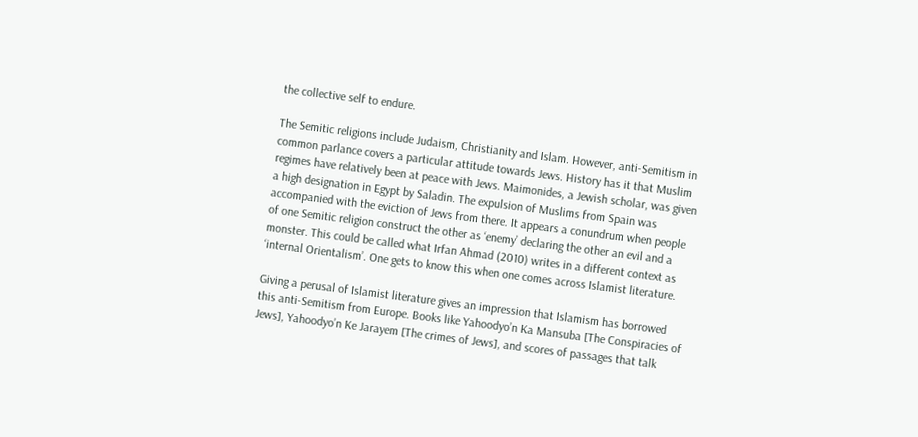the collective self to endure.

The Semitic religions include Judaism, Christianity and Islam. However, anti-Semitism in common parlance covers a particular attitude towards Jews. History has it that Muslim regimes have relatively been at peace with Jews. Maimonides, a Jewish scholar, was given a high designation in Egypt by Saladin. The expulsion of Muslims from Spain was accompanied with the eviction of Jews from there. It appears a conundrum when people of one Semitic religion construct the other as ‘enemy’ declaring the other an evil and a monster. This could be called what Irfan Ahmad (2010) writes in a different context as ‘internal Orientalism’. One gets to know this when one comes across Islamist literature.

Giving a perusal of Islamist literature gives an impression that Islamism has borrowed this anti-Semitism from Europe. Books like Yahoodyo’n Ka Mansuba [The Conspiracies of Jews], Yahoodyo’n Ke Jarayem [The crimes of Jews], and scores of passages that talk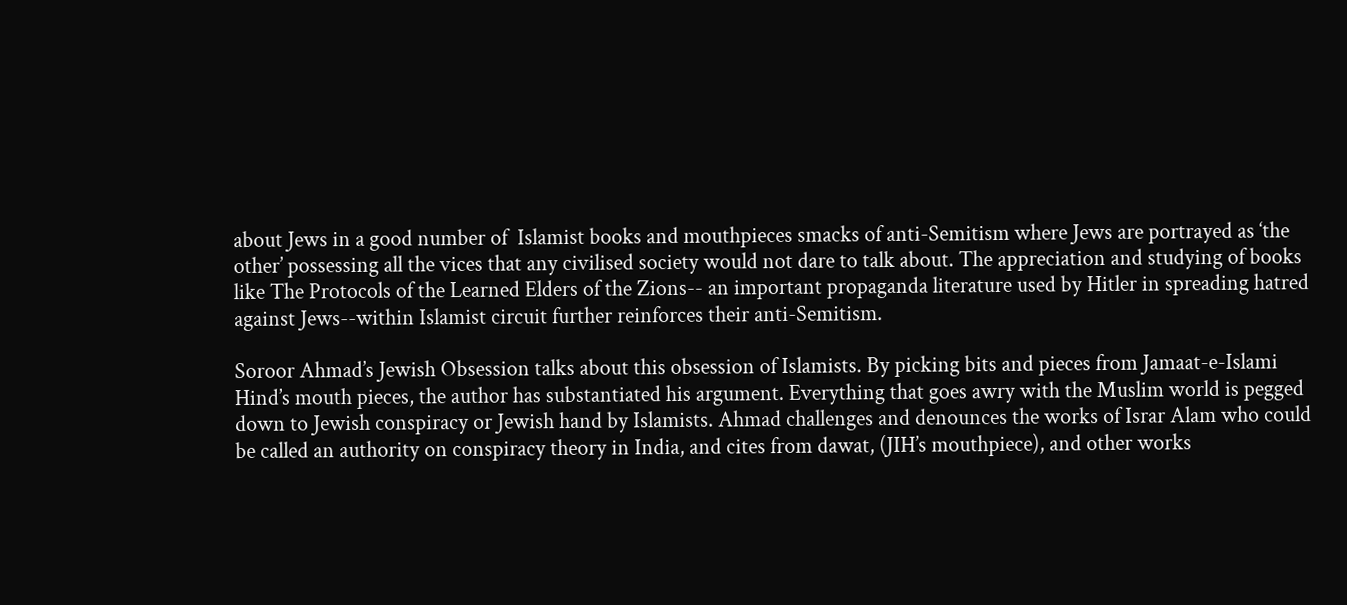about Jews in a good number of  Islamist books and mouthpieces smacks of anti-Semitism where Jews are portrayed as ‘the other’ possessing all the vices that any civilised society would not dare to talk about. The appreciation and studying of books like The Protocols of the Learned Elders of the Zions-- an important propaganda literature used by Hitler in spreading hatred against Jews--within Islamist circuit further reinforces their anti-Semitism.

Soroor Ahmad’s Jewish Obsession talks about this obsession of Islamists. By picking bits and pieces from Jamaat-e-Islami Hind’s mouth pieces, the author has substantiated his argument. Everything that goes awry with the Muslim world is pegged down to Jewish conspiracy or Jewish hand by Islamists. Ahmad challenges and denounces the works of Israr Alam who could be called an authority on conspiracy theory in India, and cites from dawat, (JIH’s mouthpiece), and other works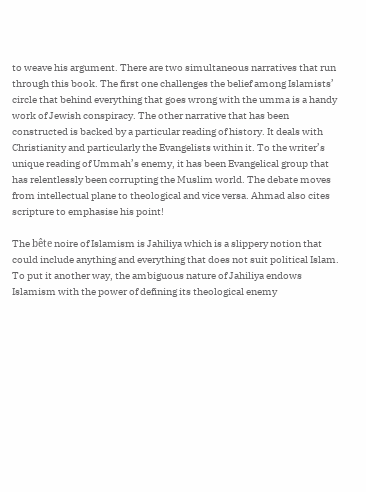to weave his argument. There are two simultaneous narratives that run through this book. The first one challenges the belief among Islamists’ circle that behind everything that goes wrong with the umma is a handy work of Jewish conspiracy. The other narrative that has been constructed is backed by a particular reading of history. It deals with Christianity and particularly the Evangelists within it. To the writer’s unique reading of Ummah’s enemy, it has been Evangelical group that has relentlessly been corrupting the Muslim world. The debate moves from intellectual plane to theological and vice versa. Ahmad also cites scripture to emphasise his point!

The bête noire of Islamism is Jahiliya which is a slippery notion that could include anything and everything that does not suit political Islam. To put it another way, the ambiguous nature of Jahiliya endows Islamism with the power of defining its theological enemy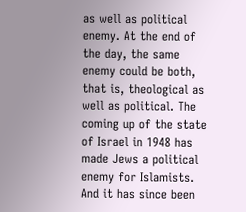as well as political enemy. At the end of the day, the same enemy could be both, that is, theological as well as political. The coming up of the state of Israel in 1948 has made Jews a political enemy for Islamists. And it has since been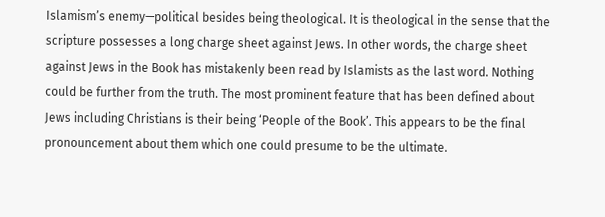Islamism’s enemy—political besides being theological. It is theological in the sense that the scripture possesses a long charge sheet against Jews. In other words, the charge sheet against Jews in the Book has mistakenly been read by Islamists as the last word. Nothing could be further from the truth. The most prominent feature that has been defined about Jews including Christians is their being ‘People of the Book’. This appears to be the final pronouncement about them which one could presume to be the ultimate.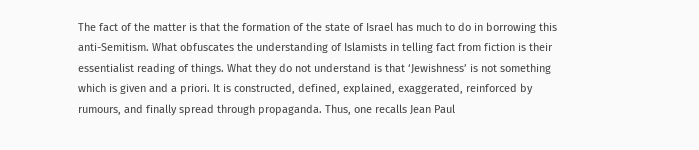The fact of the matter is that the formation of the state of Israel has much to do in borrowing this anti-Semitism. What obfuscates the understanding of Islamists in telling fact from fiction is their essentialist reading of things. What they do not understand is that ‘Jewishness’ is not something which is given and a priori. It is constructed, defined, explained, exaggerated, reinforced by rumours, and finally spread through propaganda. Thus, one recalls Jean Paul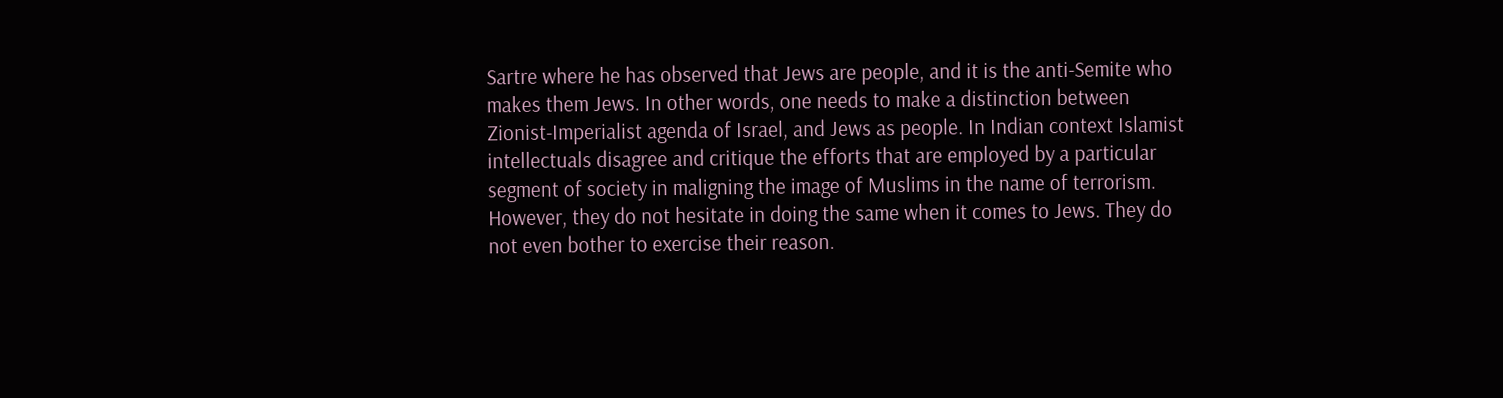Sartre where he has observed that Jews are people, and it is the anti-Semite who makes them Jews. In other words, one needs to make a distinction between Zionist-Imperialist agenda of Israel, and Jews as people. In Indian context Islamist intellectuals disagree and critique the efforts that are employed by a particular segment of society in maligning the image of Muslims in the name of terrorism. However, they do not hesitate in doing the same when it comes to Jews. They do not even bother to exercise their reason.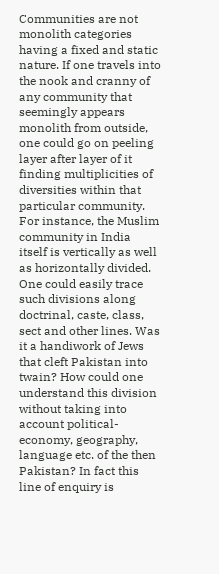Communities are not monolith categories having a fixed and static nature. If one travels into the nook and cranny of any community that seemingly appears monolith from outside, one could go on peeling layer after layer of it finding multiplicities of diversities within that particular community. For instance, the Muslim community in India itself is vertically as well as horizontally divided. One could easily trace such divisions along doctrinal, caste, class, sect and other lines. Was it a handiwork of Jews that cleft Pakistan into twain? How could one understand this division without taking into account political-economy, geography, language etc. of the then Pakistan? In fact this line of enquiry is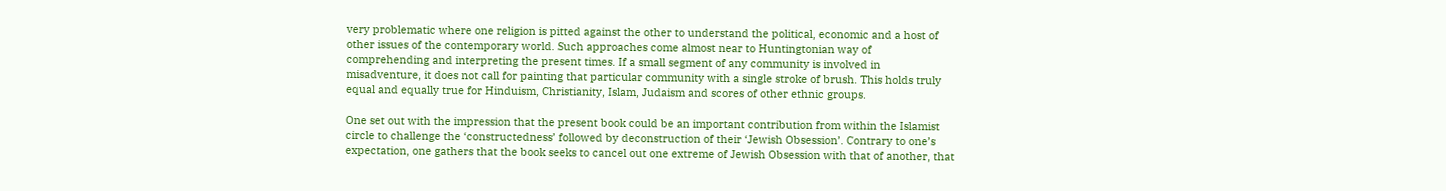very problematic where one religion is pitted against the other to understand the political, economic and a host of other issues of the contemporary world. Such approaches come almost near to Huntingtonian way of comprehending and interpreting the present times. If a small segment of any community is involved in misadventure, it does not call for painting that particular community with a single stroke of brush. This holds truly equal and equally true for Hinduism, Christianity, Islam, Judaism and scores of other ethnic groups.

One set out with the impression that the present book could be an important contribution from within the Islamist circle to challenge the ‘constructedness’ followed by deconstruction of their ‘Jewish Obsession’. Contrary to one’s expectation, one gathers that the book seeks to cancel out one extreme of Jewish Obsession with that of another, that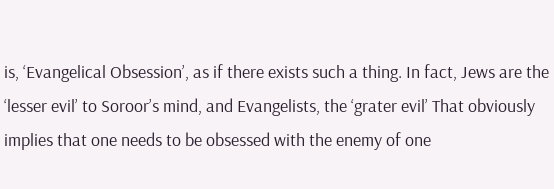is, ‘Evangelical Obsession’, as if there exists such a thing. In fact, Jews are the ‘lesser evil’ to Soroor’s mind, and Evangelists, the ‘grater evil’ That obviously implies that one needs to be obsessed with the enemy of one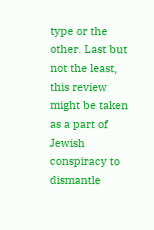type or the other. Last but not the least, this review might be taken as a part of Jewish conspiracy to dismantle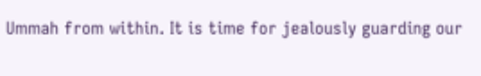Ummah from within. It is time for jealously guarding our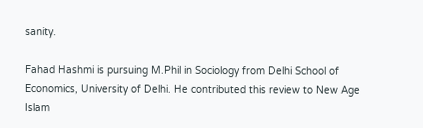sanity.

Fahad Hashmi is pursuing M.Phil in Sociology from Delhi School of Economics, University of Delhi. He contributed this review to New Age Islam